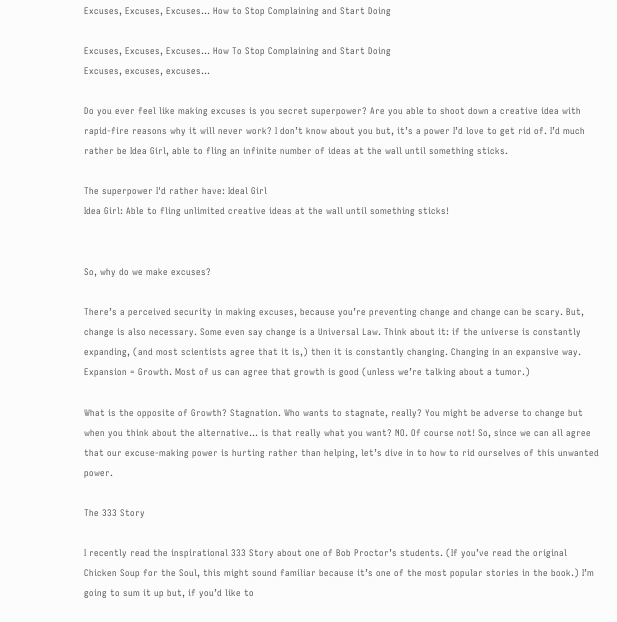Excuses, Excuses, Excuses… How to Stop Complaining and Start Doing

Excuses, Excuses, Excuses... How To Stop Complaining and Start Doing
Excuses, excuses, excuses…

Do you ever feel like making excuses is you secret superpower? Are you able to shoot down a creative idea with rapid-fire reasons why it will never work? I don’t know about you but, it’s a power I’d love to get rid of. I’d much rather be Idea Girl, able to fling an infinite number of ideas at the wall until something sticks.

The superpower I'd rather have: Ideal Girl
Idea Girl: Able to fling unlimited creative ideas at the wall until something sticks!


So, why do we make excuses?

There’s a perceived security in making excuses, because you’re preventing change and change can be scary. But, change is also necessary. Some even say change is a Universal Law. Think about it: if the universe is constantly expanding, (and most scientists agree that it is,) then it is constantly changing. Changing in an expansive way. Expansion = Growth. Most of us can agree that growth is good (unless we’re talking about a tumor.)

What is the opposite of Growth? Stagnation. Who wants to stagnate, really? You might be adverse to change but when you think about the alternative… is that really what you want? NO. Of course not! So, since we can all agree that our excuse-making power is hurting rather than helping, let’s dive in to how to rid ourselves of this unwanted power.

The 333 Story

I recently read the inspirational 333 Story about one of Bob Proctor’s students. (If you’ve read the original Chicken Soup for the Soul, this might sound familiar because it’s one of the most popular stories in the book.) I’m going to sum it up but, if you’d like to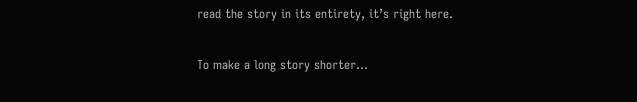read the story in its entirety, it’s right here.

To make a long story shorter…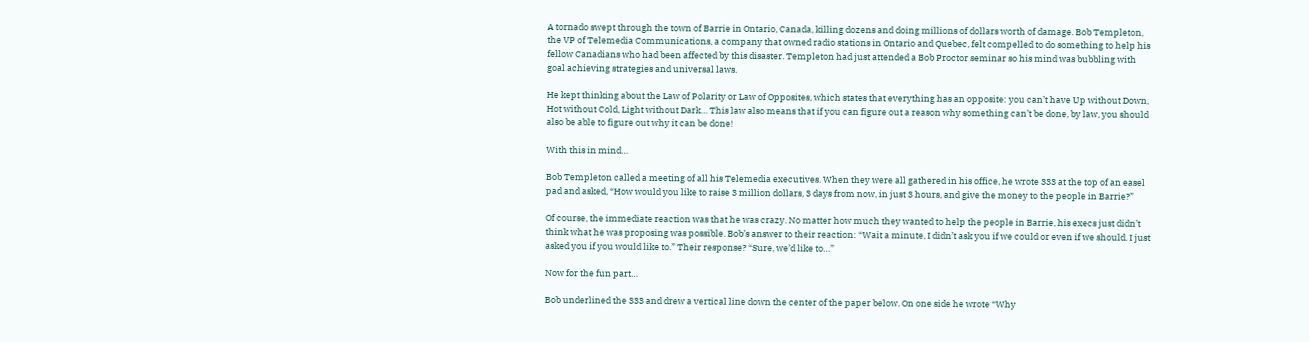A tornado swept through the town of Barrie in Ontario, Canada, killing dozens and doing millions of dollars worth of damage. Bob Templeton, the VP of Telemedia Communications, a company that owned radio stations in Ontario and Quebec, felt compelled to do something to help his fellow Canadians who had been affected by this disaster. Templeton had just attended a Bob Proctor seminar so his mind was bubbling with goal achieving strategies and universal laws.

He kept thinking about the Law of Polarity or Law of Opposites, which states that everything has an opposite: you can’t have Up without Down, Hot without Cold, Light without Dark… This law also means that if you can figure out a reason why something can’t be done, by law, you should also be able to figure out why it can be done!

With this in mind…

Bob Templeton called a meeting of all his Telemedia executives. When they were all gathered in his office, he wrote 333 at the top of an easel pad and asked, “How would you like to raise 3 million dollars, 3 days from now, in just 3 hours, and give the money to the people in Barrie?”

Of course, the immediate reaction was that he was crazy. No matter how much they wanted to help the people in Barrie, his execs just didn’t think what he was proposing was possible. Bob’s answer to their reaction: “Wait a minute, I didn’t ask you if we could or even if we should. I just asked you if you would like to.” Their response? “Sure, we’d like to…”

Now for the fun part…

Bob underlined the 333 and drew a vertical line down the center of the paper below. On one side he wrote “Why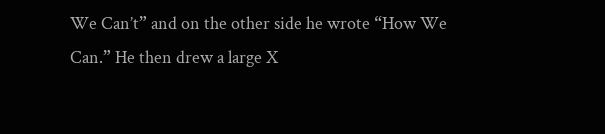We Can’t” and on the other side he wrote “How We Can.” He then drew a large X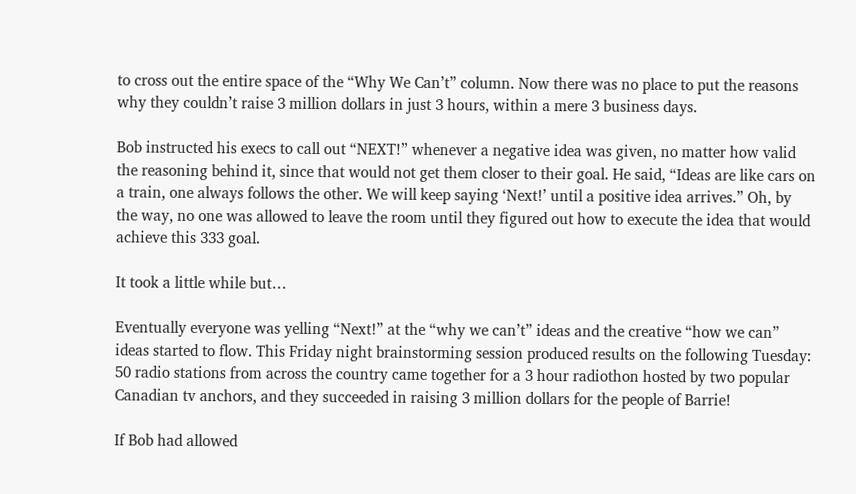to cross out the entire space of the “Why We Can’t” column. Now there was no place to put the reasons why they couldn’t raise 3 million dollars in just 3 hours, within a mere 3 business days.

Bob instructed his execs to call out “NEXT!” whenever a negative idea was given, no matter how valid the reasoning behind it, since that would not get them closer to their goal. He said, “Ideas are like cars on a train, one always follows the other. We will keep saying ‘Next!’ until a positive idea arrives.” Oh, by the way, no one was allowed to leave the room until they figured out how to execute the idea that would achieve this 333 goal.

It took a little while but…

Eventually everyone was yelling “Next!” at the “why we can’t” ideas and the creative “how we can” ideas started to flow. This Friday night brainstorming session produced results on the following Tuesday: 50 radio stations from across the country came together for a 3 hour radiothon hosted by two popular Canadian tv anchors, and they succeeded in raising 3 million dollars for the people of Barrie!

If Bob had allowed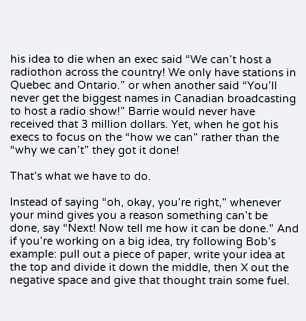his idea to die when an exec said “We can’t host a radiothon across the country! We only have stations in Quebec and Ontario.” or when another said “You’ll never get the biggest names in Canadian broadcasting to host a radio show!” Barrie would never have received that 3 million dollars. Yet, when he got his execs to focus on the “how we can” rather than the “why we can’t” they got it done!

That’s what we have to do.

Instead of saying “oh, okay, you’re right,” whenever your mind gives you a reason something can’t be done, say “Next! Now tell me how it can be done.” And if you’re working on a big idea, try following Bob’s example: pull out a piece of paper, write your idea at the top and divide it down the middle, then X out the negative space and give that thought train some fuel.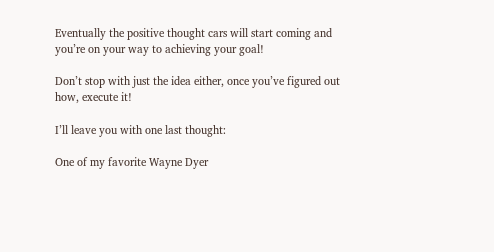Eventually the positive thought cars will start coming and you’re on your way to achieving your goal!

Don’t stop with just the idea either, once you’ve figured out how, execute it!

I’ll leave you with one last thought:

One of my favorite Wayne Dyer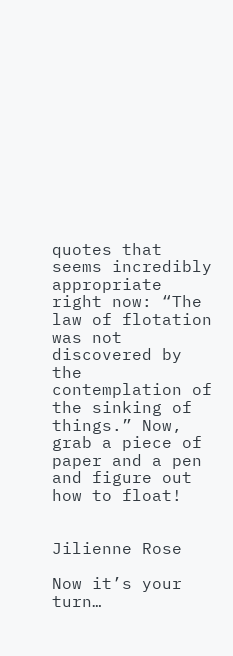quotes that seems incredibly appropriate right now: “The law of flotation was not discovered by the contemplation of the sinking of things.” Now, grab a piece of paper and a pen and figure out how to float!


Jilienne Rose

Now it’s your turn…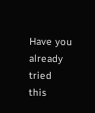Have you already tried this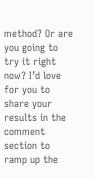method? Or are you going to try it right now? I’d love for you to share your results in the comment section to ramp up the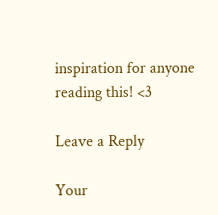inspiration for anyone reading this! <3

Leave a Reply

Your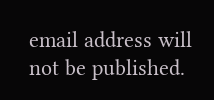email address will not be published.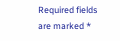Required fields are marked *